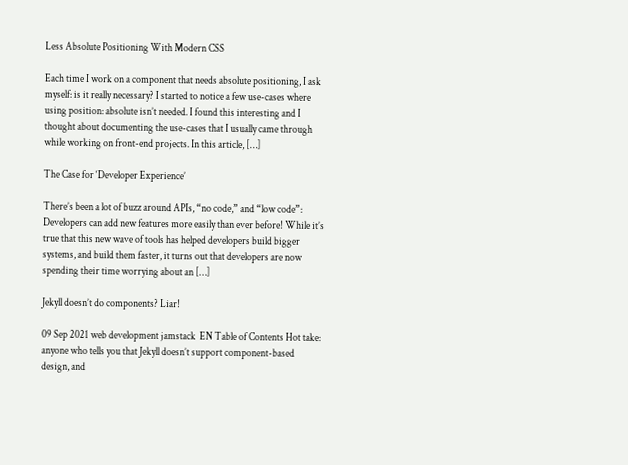Less Absolute Positioning With Modern CSS

Each time I work on a component that needs absolute positioning, I ask myself: is it really necessary? I started to notice a few use-cases where using position: absolute isn’t needed. I found this interesting and I thought about documenting the use-cases that I usually came through while working on front-end projects. In this article, […]

The Case for ‘Developer Experience’

There’s been a lot of buzz around APIs, “no code,” and “low code”: Developers can add new features more easily than ever before! While it’s true that this new wave of tools has helped developers build bigger systems, and build them faster, it turns out that developers are now spending their time worrying about an […]

Jekyll doesn’t do components? Liar!

09 Sep 2021 web development jamstack  EN Table of Contents Hot take: anyone who tells you that Jekyll doesn’t support component-based design, and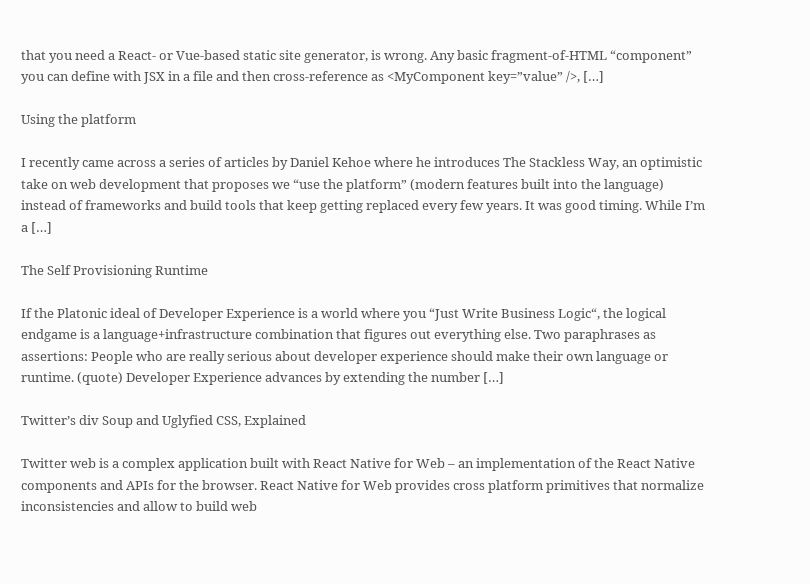that you need a React- or Vue-based static site generator, is wrong. Any basic fragment-of-HTML “component” you can define with JSX in a file and then cross-reference as <MyComponent key=”value” />, […]

Using the platform

I recently came across a series of articles by Daniel Kehoe where he introduces The Stackless Way, an optimistic take on web development that proposes we “use the platform” (modern features built into the language) instead of frameworks and build tools that keep getting replaced every few years. It was good timing. While I’m a […]

The Self Provisioning Runtime

If the Platonic ideal of Developer Experience is a world where you “Just Write Business Logic“, the logical endgame is a language+infrastructure combination that figures out everything else. Two paraphrases as assertions: People who are really serious about developer experience should make their own language or runtime. (quote) Developer Experience advances by extending the number […]

Twitter’s div Soup and Uglyfied CSS, Explained

Twitter web is a complex application built with React Native for Web – an implementation of the React Native components and APIs for the browser. React Native for Web provides cross platform primitives that normalize inconsistencies and allow to build web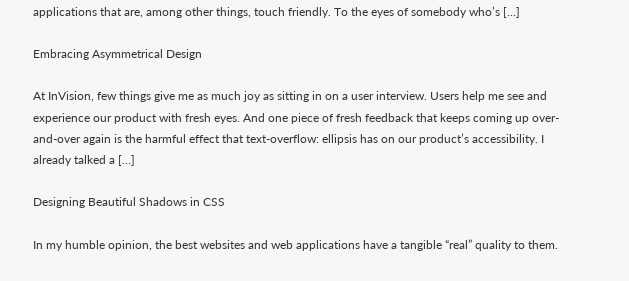applications that are, among other things, touch friendly. To the eyes of somebody who’s […]

Embracing Asymmetrical Design

At InVision, few things give me as much joy as sitting in on a user interview. Users help me see and experience our product with fresh eyes. And one piece of fresh feedback that keeps coming up over-and-over again is the harmful effect that text-overflow: ellipsis has on our product’s accessibility. I already talked a […]

Designing Beautiful Shadows in CSS

In my humble opinion, the best websites and web applications have a tangible “real” quality to them.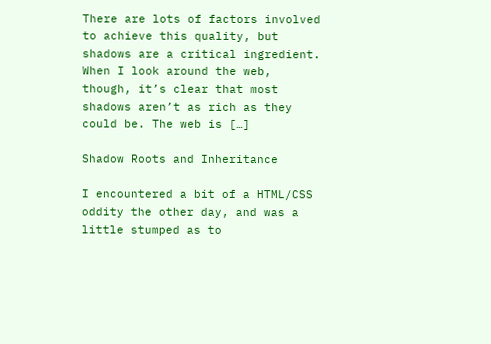There are lots of factors involved to achieve this quality, but shadows are a critical ingredient. When I look around the web, though, it’s clear that most shadows aren’t as rich as they could be. The web is […]

Shadow Roots and Inheritance

I encountered a bit of a HTML/CSS oddity the other day, and was a little stumped as to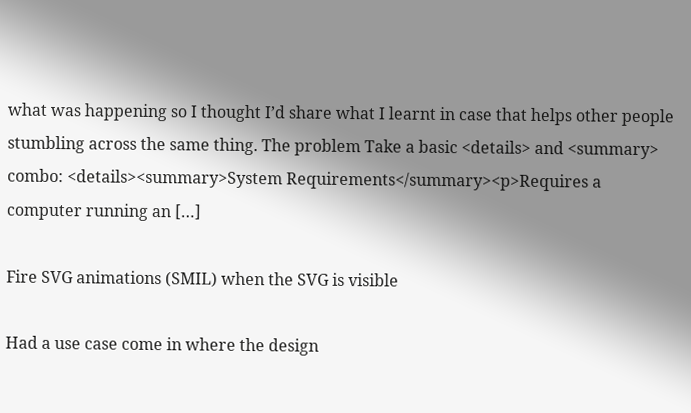what was happening so I thought I’d share what I learnt in case that helps other people stumbling across the same thing. The problem Take a basic <details> and <summary> combo: <details><summary>System Requirements</summary><p>Requires a computer running an […]

Fire SVG animations (SMIL) when the SVG is visible

Had a use case come in where the design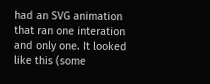had an SVG animation that ran one interation and only one. It looked like this (some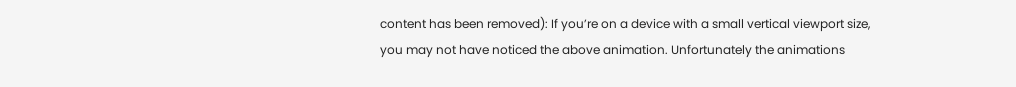content has been removed): If you’re on a device with a small vertical viewport size, you may not have noticed the above animation. Unfortunately the animations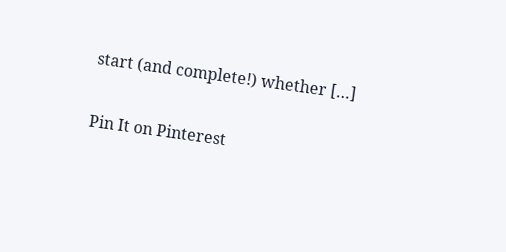start (and complete!) whether […]

Pin It on Pinterest